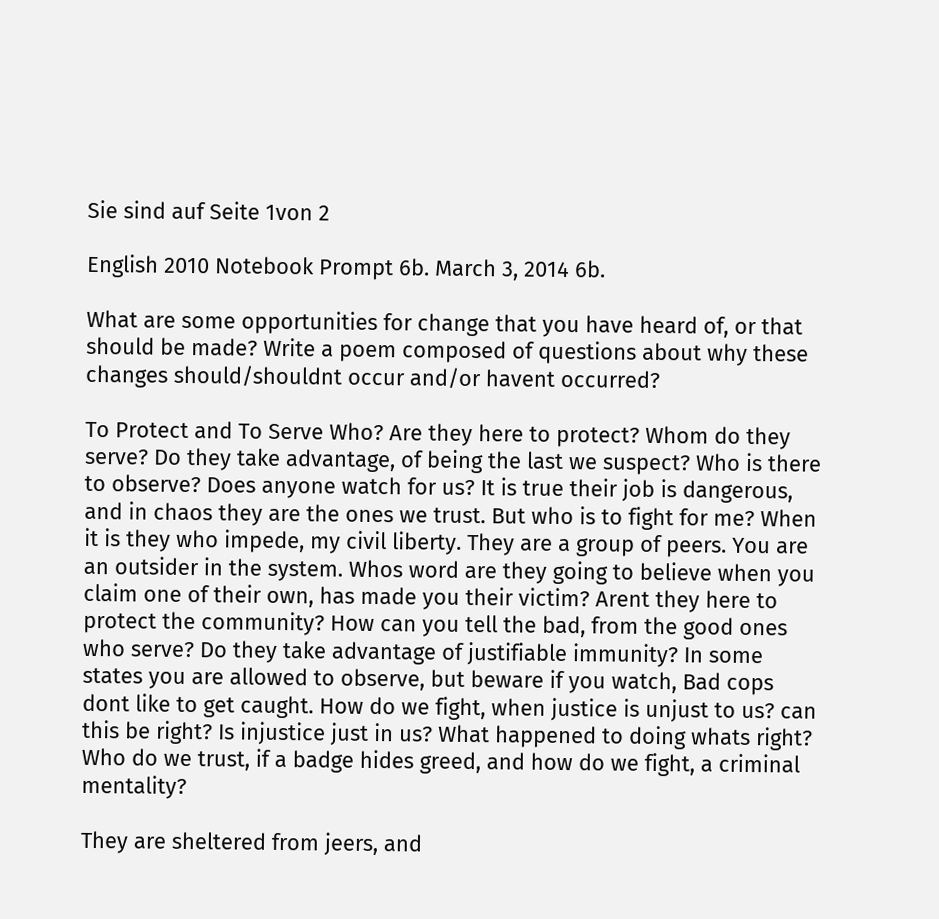Sie sind auf Seite 1von 2

English 2010 Notebook Prompt 6b. March 3, 2014 6b.

What are some opportunities for change that you have heard of, or that should be made? Write a poem composed of questions about why these changes should/shouldnt occur and/or havent occurred?

To Protect and To Serve Who? Are they here to protect? Whom do they serve? Do they take advantage, of being the last we suspect? Who is there to observe? Does anyone watch for us? It is true their job is dangerous, and in chaos they are the ones we trust. But who is to fight for me? When it is they who impede, my civil liberty. They are a group of peers. You are an outsider in the system. Whos word are they going to believe when you claim one of their own, has made you their victim? Arent they here to protect the community? How can you tell the bad, from the good ones who serve? Do they take advantage of justifiable immunity? In some states you are allowed to observe, but beware if you watch, Bad cops dont like to get caught. How do we fight, when justice is unjust to us? can this be right? Is injustice just in us? What happened to doing whats right? Who do we trust, if a badge hides greed, and how do we fight, a criminal mentality?

They are sheltered from jeers, and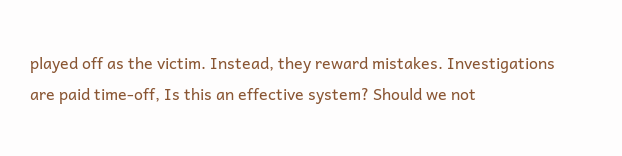played off as the victim. Instead, they reward mistakes. Investigations are paid time-off, Is this an effective system? Should we not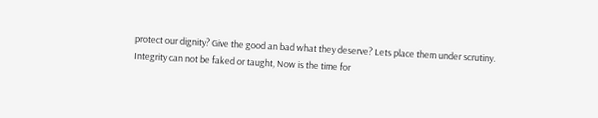protect our dignity? Give the good an bad what they deserve? Lets place them under scrutiny. Integrity can not be faked or taught, Now is the time for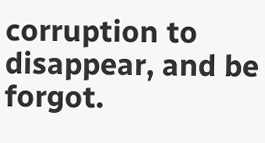corruption to disappear, and be forgot.